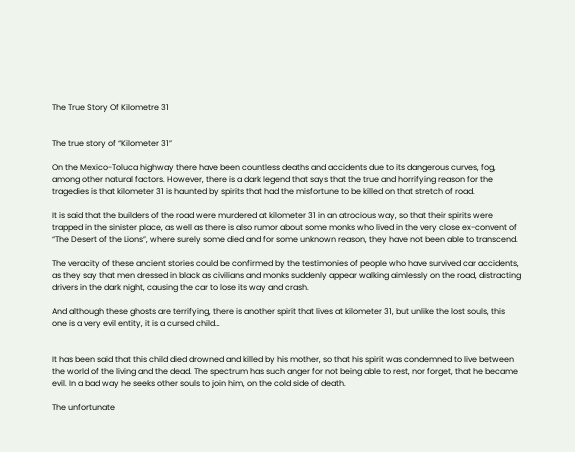The True Story Of Kilometre 31


The true story of “Kilometer 31”

On the Mexico-Toluca highway there have been countless deaths and accidents due to its dangerous curves, fog, among other natural factors. However, there is a dark legend that says that the true and horrifying reason for the tragedies is that kilometer 31 is haunted by spirits that had the misfortune to be killed on that stretch of road.

It is said that the builders of the road were murdered at kilometer 31 in an atrocious way, so that their spirits were trapped in the sinister place, as well as there is also rumor about some monks who lived in the very close ex-convent of “The Desert of the Lions”, where surely some died and for some unknown reason, they have not been able to transcend.

The veracity of these ancient stories could be confirmed by the testimonies of people who have survived car accidents, as they say that men dressed in black as civilians and monks suddenly appear walking aimlessly on the road, distracting drivers in the dark night, causing the car to lose its way and crash.

And although these ghosts are terrifying, there is another spirit that lives at kilometer 31, but unlike the lost souls, this one is a very evil entity, it is a cursed child…


It has been said that this child died drowned and killed by his mother, so that his spirit was condemned to live between the world of the living and the dead. The spectrum has such anger for not being able to rest, nor forget, that he became evil. In a bad way he seeks other souls to join him, on the cold side of death.

The unfortunate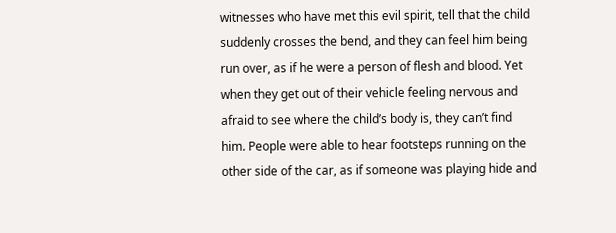witnesses who have met this evil spirit, tell that the child suddenly crosses the bend, and they can feel him being run over, as if he were a person of flesh and blood. Yet when they get out of their vehicle feeling nervous and afraid to see where the child’s body is, they can’t find him. People were able to hear footsteps running on the other side of the car, as if someone was playing hide and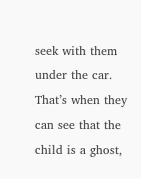seek with them under the car. That’s when they can see that the child is a ghost,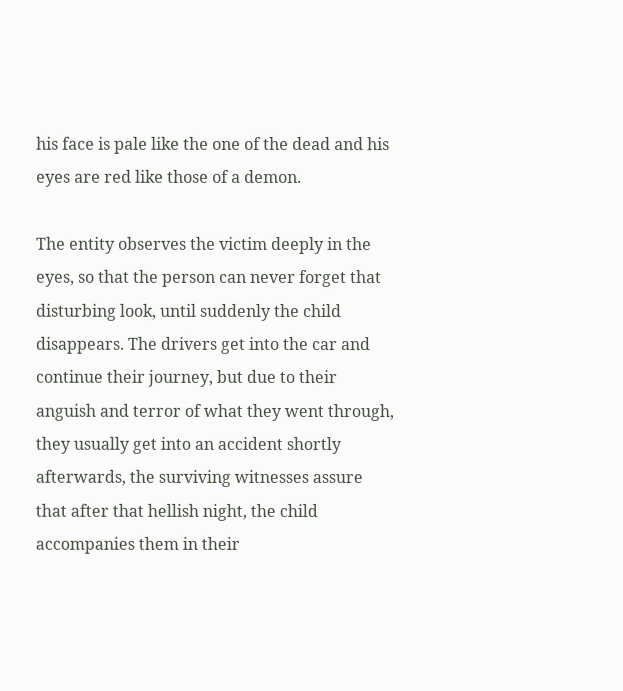his face is pale like the one of the dead and his eyes are red like those of a demon.

The entity observes the victim deeply in the eyes, so that the person can never forget that disturbing look, until suddenly the child disappears. The drivers get into the car and continue their journey, but due to their anguish and terror of what they went through, they usually get into an accident shortly afterwards, the surviving witnesses assure that after that hellish night, the child accompanies them in their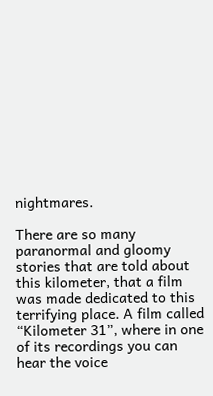nightmares.

There are so many paranormal and gloomy stories that are told about this kilometer, that a film was made dedicated to this terrifying place. A film called “Kilometer 31”, where in one of its recordings you can hear the voice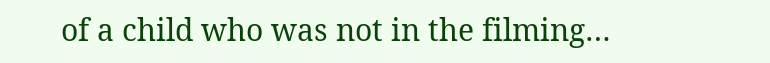of a child who was not in the filming…